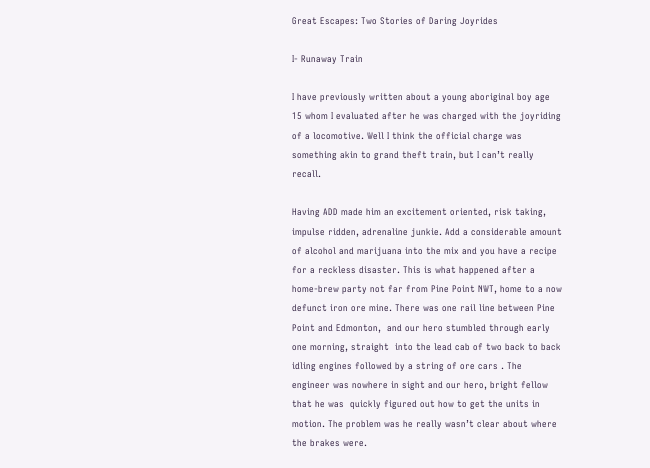Great Escapes: Two Stories of Daring Joyrides

I- Runaway Train

I have previously written about a young aboriginal boy age 15 whom I evaluated after he was charged with the joyriding of a locomotive. Well I think the official charge was something akin to grand theft train, but I can’t really recall.

Having ADD made him an excitement oriented, risk taking, impulse ridden, adrenaline junkie. Add a considerable amount of alcohol and marijuana into the mix and you have a recipe for a reckless disaster. This is what happened after a home-brew party not far from Pine Point NWT, home to a now defunct iron ore mine. There was one rail line between Pine Point and Edmonton,  and our hero stumbled through early  one morning, straight  into the lead cab of two back to back idling engines followed by a string of ore cars . The engineer was nowhere in sight and our hero, bright fellow that he was  quickly figured out how to get the units in motion. The problem was he really wasn’t clear about where the brakes were.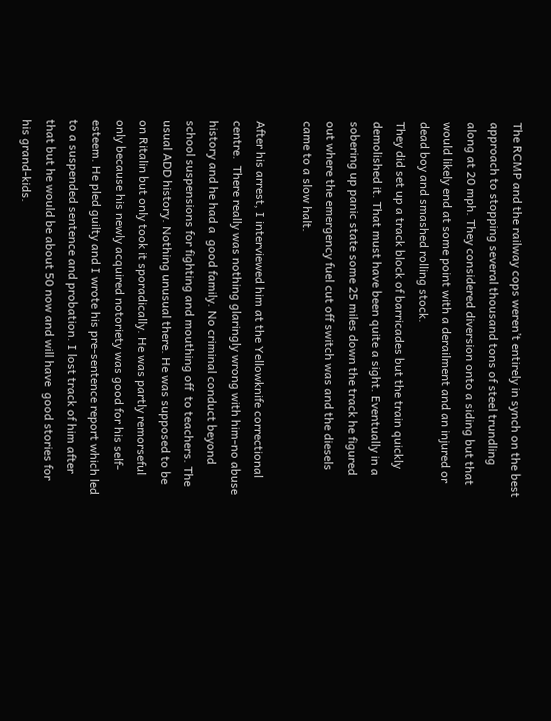The RCMP and the railway cops weren’t entirely in synch on the best approach to stopping several thousand tons of steel trundling along at 20 mph. They considered diversion onto a siding but that would likely end at some point with a derailment and an injured or dead boy and smashed rolling stock.
They did set up a track block of barricades but the train quickly demolished it. That must have been quite a sight. Eventually in a sobering up panic state some 25 miles down the track he figured out where the emergency fuel cut off switch was and the diesels came to a slow halt.

After his arrest, I interviewed him at the Yellowknife correctional centre.  There really was nothing glaringly wrong with him-no abuse history and he had a  good family. No criminal conduct beyond school suspensions for fighting and mouthing off  to teachers. The usual ADD history. Nothing unusual there. He was supposed to be on Ritalin but only took it sporadically. He was partly remorseful only because his newly acquired notoriety was good for his self-esteem. He pled guilty and I wrote his pre-sentence report which led to a suspended sentence and probation. I lost track of him after that but he would be about 50 now and will have  good stories for his grand-kids.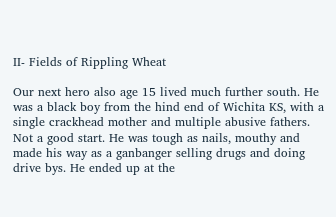II- Fields of Rippling Wheat

Our next hero also age 15 lived much further south. He was a black boy from the hind end of Wichita KS, with a single crackhead mother and multiple abusive fathers. Not a good start. He was tough as nails, mouthy and made his way as a ganbanger selling drugs and doing drive bys. He ended up at the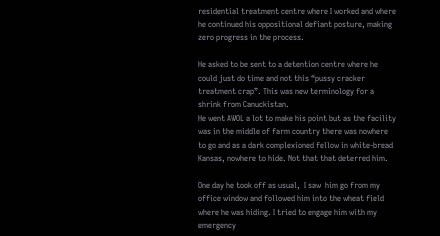residential treatment centre where I worked and where he continued his oppositional defiant posture, making zero progress in the process.

He asked to be sent to a detention centre where he could just do time and not this “pussy cracker treatment crap”. This was new terminology for a shrink from Canuckistan.
He went AWOL a lot to make his point but as the facility was in the middle of farm country there was nowhere to go and as a dark complexioned fellow in white-bread Kansas, nowhere to hide. Not that that deterred him.

One day he took off as usual,  I saw  him go from my office window and followed him into the wheat field where he was hiding. I tried to engage him with my emergency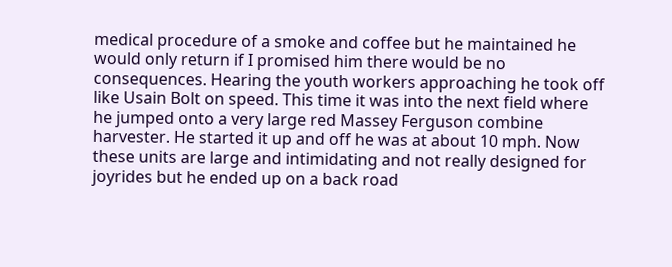medical procedure of a smoke and coffee but he maintained he would only return if I promised him there would be no consequences. Hearing the youth workers approaching he took off like Usain Bolt on speed. This time it was into the next field where he jumped onto a very large red Massey Ferguson combine harvester. He started it up and off he was at about 10 mph. Now these units are large and intimidating and not really designed for joyrides but he ended up on a back road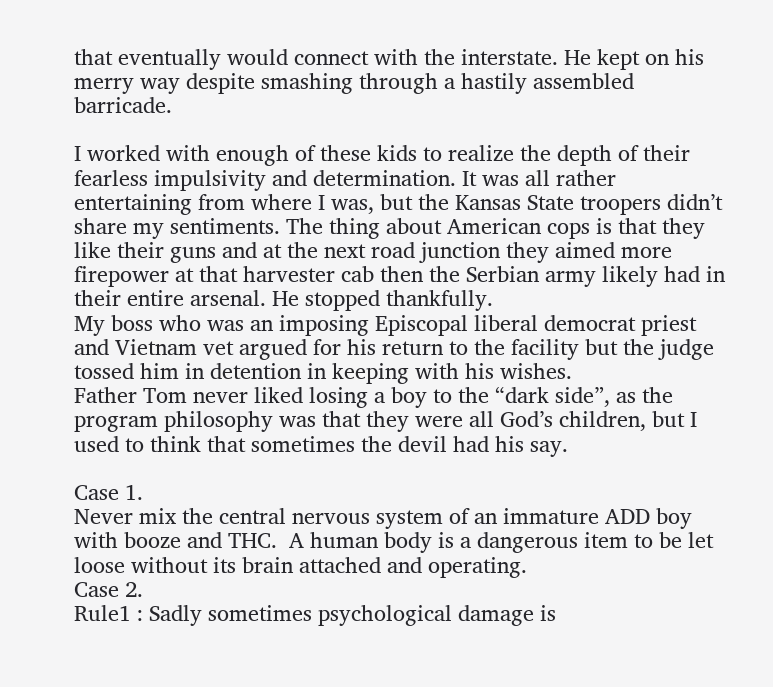that eventually would connect with the interstate. He kept on his merry way despite smashing through a hastily assembled barricade.

I worked with enough of these kids to realize the depth of their fearless impulsivity and determination. It was all rather entertaining from where I was, but the Kansas State troopers didn’t share my sentiments. The thing about American cops is that they like their guns and at the next road junction they aimed more firepower at that harvester cab then the Serbian army likely had in their entire arsenal. He stopped thankfully.
My boss who was an imposing Episcopal liberal democrat priest and Vietnam vet argued for his return to the facility but the judge tossed him in detention in keeping with his wishes.
Father Tom never liked losing a boy to the “dark side”, as the program philosophy was that they were all God’s children, but I used to think that sometimes the devil had his say.

Case 1.
Never mix the central nervous system of an immature ADD boy with booze and THC.  A human body is a dangerous item to be let loose without its brain attached and operating.
Case 2.
Rule1 : Sadly sometimes psychological damage is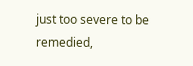just too severe to be remedied,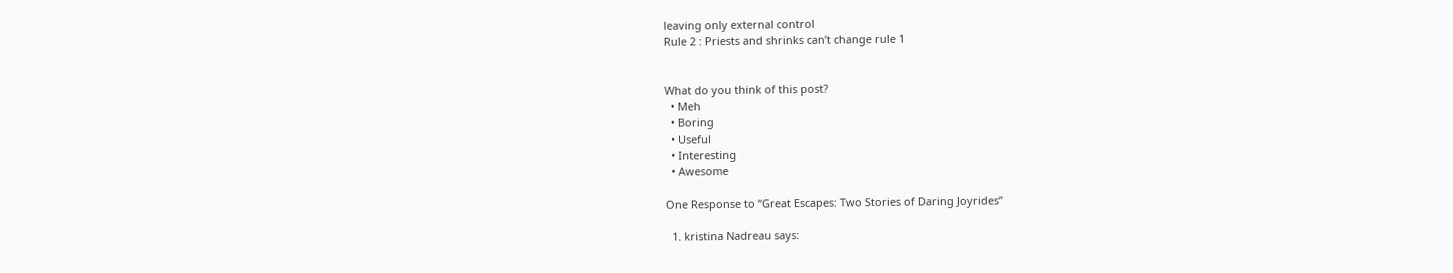leaving only external control
Rule 2 : Priests and shrinks can’t change rule 1


What do you think of this post?
  • Meh
  • Boring
  • Useful
  • Interesting
  • Awesome

One Response to “Great Escapes: Two Stories of Daring Joyrides”

  1. kristina Nadreau says: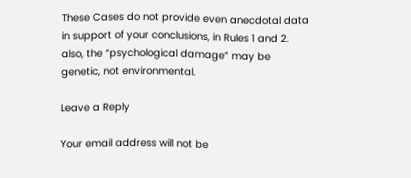These Cases do not provide even anecdotal data in support of your conclusions, in Rules 1 and 2. also, the “psychological damage” may be genetic, not environmental.

Leave a Reply

Your email address will not be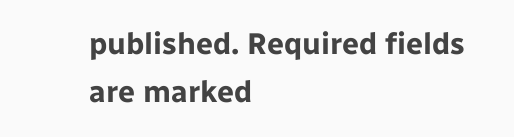published. Required fields are marked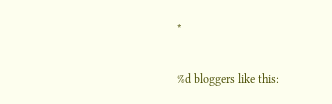*

%d bloggers like this: